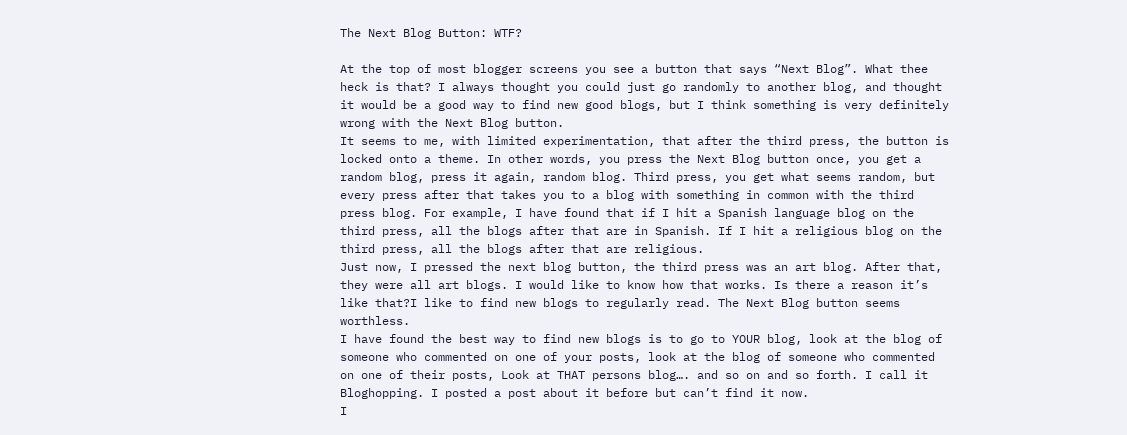The Next Blog Button: WTF?

At the top of most blogger screens you see a button that says “Next Blog”. What thee heck is that? I always thought you could just go randomly to another blog, and thought it would be a good way to find new good blogs, but I think something is very definitely wrong with the Next Blog button.
It seems to me, with limited experimentation, that after the third press, the button is locked onto a theme. In other words, you press the Next Blog button once, you get a random blog, press it again, random blog. Third press, you get what seems random, but every press after that takes you to a blog with something in common with the third press blog. For example, I have found that if I hit a Spanish language blog on the third press, all the blogs after that are in Spanish. If I hit a religious blog on the third press, all the blogs after that are religious.
Just now, I pressed the next blog button, the third press was an art blog. After that, they were all art blogs. I would like to know how that works. Is there a reason it’s like that?I like to find new blogs to regularly read. The Next Blog button seems worthless.
I have found the best way to find new blogs is to go to YOUR blog, look at the blog of someone who commented on one of your posts, look at the blog of someone who commented on one of their posts, Look at THAT persons blog…. and so on and so forth. I call it Bloghopping. I posted a post about it before but can’t find it now.
I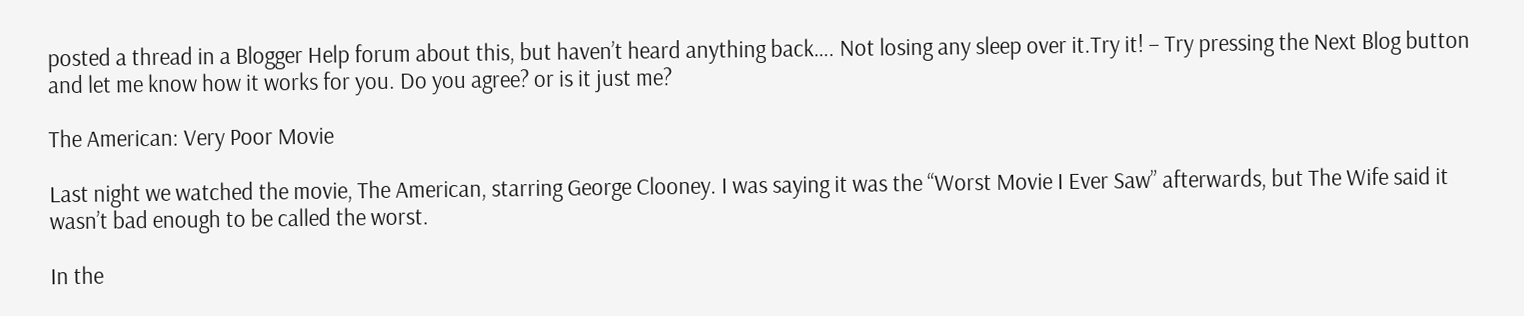posted a thread in a Blogger Help forum about this, but haven’t heard anything back…. Not losing any sleep over it.Try it! – Try pressing the Next Blog button and let me know how it works for you. Do you agree? or is it just me?

The American: Very Poor Movie

Last night we watched the movie, The American, starring George Clooney. I was saying it was the “Worst Movie I Ever Saw” afterwards, but The Wife said it wasn’t bad enough to be called the worst.

In the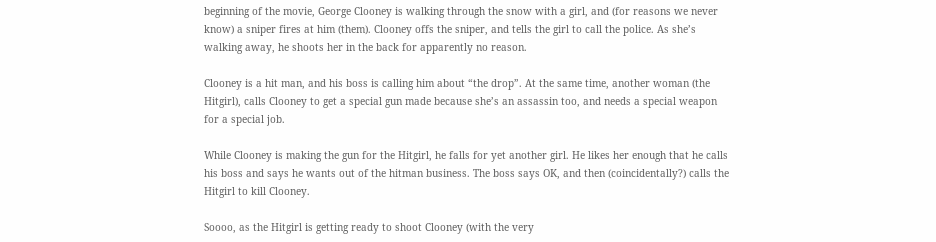beginning of the movie, George Clooney is walking through the snow with a girl, and (for reasons we never know) a sniper fires at him (them). Clooney offs the sniper, and tells the girl to call the police. As she’s walking away, he shoots her in the back for apparently no reason.

Clooney is a hit man, and his boss is calling him about “the drop”. At the same time, another woman (the Hitgirl), calls Clooney to get a special gun made because she’s an assassin too, and needs a special weapon for a special job.

While Clooney is making the gun for the Hitgirl, he falls for yet another girl. He likes her enough that he calls his boss and says he wants out of the hitman business. The boss says OK, and then (coincidentally?) calls the Hitgirl to kill Clooney.

Soooo, as the Hitgirl is getting ready to shoot Clooney (with the very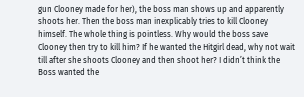gun Clooney made for her), the boss man shows up and apparently shoots her. Then the boss man inexplicably tries to kill Clooney himself. The whole thing is pointless. Why would the boss save Clooney then try to kill him? If he wanted the Hitgirl dead, why not wait till after she shoots Clooney and then shoot her? I didn’t think the Boss wanted the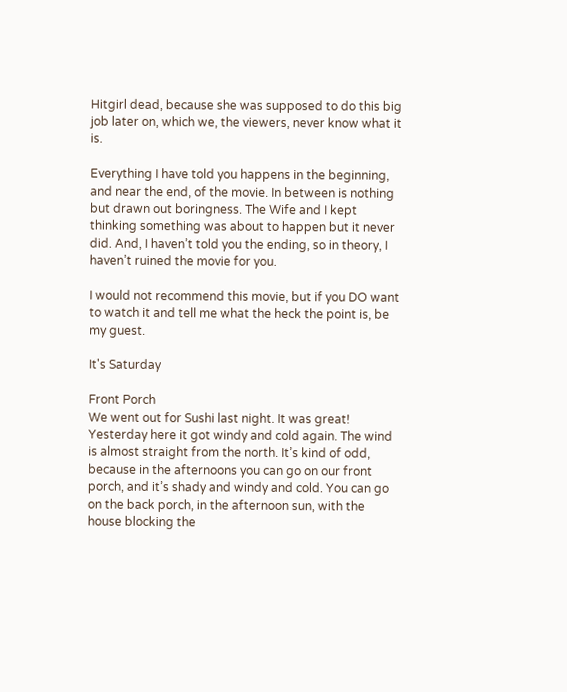Hitgirl dead, because she was supposed to do this big job later on, which we, the viewers, never know what it is.

Everything I have told you happens in the beginning, and near the end, of the movie. In between is nothing but drawn out boringness. The Wife and I kept thinking something was about to happen but it never did. And, I haven’t told you the ending, so in theory, I haven’t ruined the movie for you.

I would not recommend this movie, but if you DO want to watch it and tell me what the heck the point is, be my guest.

It's Saturday

Front Porch
We went out for Sushi last night. It was great!
Yesterday here it got windy and cold again. The wind is almost straight from the north. It’s kind of odd, because in the afternoons you can go on our front porch, and it’s shady and windy and cold. You can go on the back porch, in the afternoon sun, with the house blocking the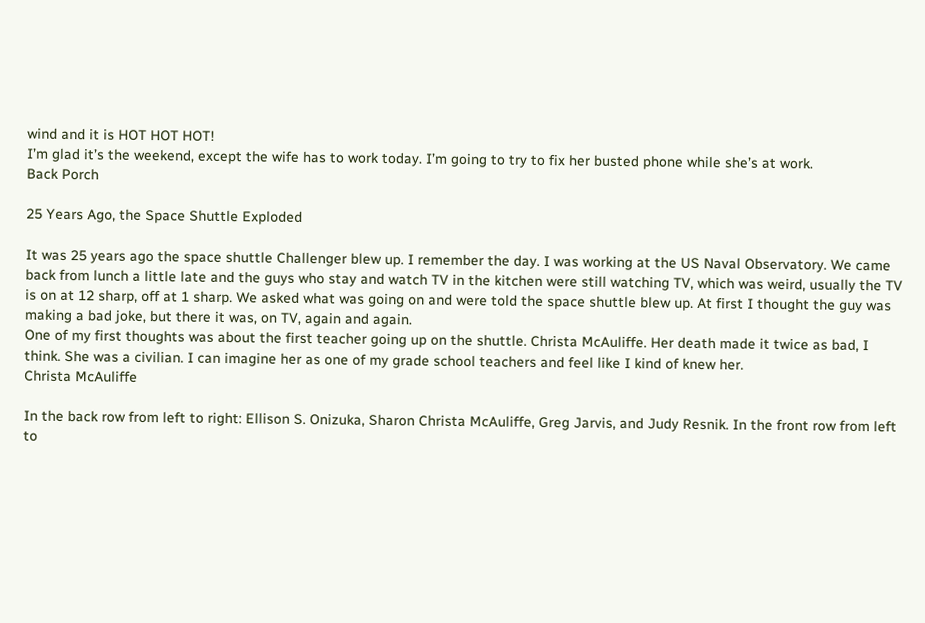wind and it is HOT HOT HOT!
I’m glad it’s the weekend, except the wife has to work today. I’m going to try to fix her busted phone while she’s at work.
Back Porch

25 Years Ago, the Space Shuttle Exploded

It was 25 years ago the space shuttle Challenger blew up. I remember the day. I was working at the US Naval Observatory. We came back from lunch a little late and the guys who stay and watch TV in the kitchen were still watching TV, which was weird, usually the TV is on at 12 sharp, off at 1 sharp. We asked what was going on and were told the space shuttle blew up. At first I thought the guy was making a bad joke, but there it was, on TV, again and again.
One of my first thoughts was about the first teacher going up on the shuttle. Christa McAuliffe. Her death made it twice as bad, I think. She was a civilian. I can imagine her as one of my grade school teachers and feel like I kind of knew her.
Christa McAuliffe

In the back row from left to right: Ellison S. Onizuka, Sharon Christa McAuliffe, Greg Jarvis, and Judy Resnik. In the front row from left to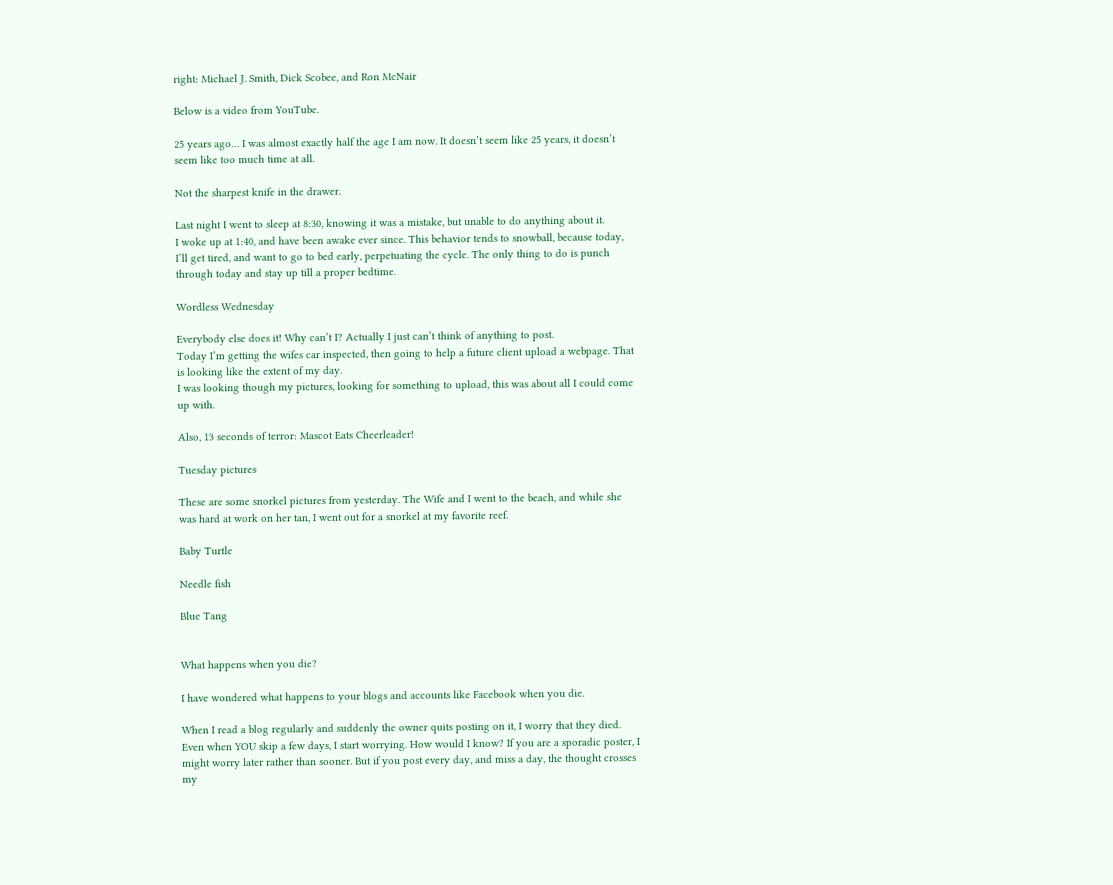right: Michael J. Smith, Dick Scobee, and Ron McNair

Below is a video from YouTube.

25 years ago… I was almost exactly half the age I am now. It doesn’t seem like 25 years, it doesn’t seem like too much time at all.

Not the sharpest knife in the drawer.

Last night I went to sleep at 8:30, knowing it was a mistake, but unable to do anything about it.
I woke up at 1:40, and have been awake ever since. This behavior tends to snowball, because today, I’ll get tired, and want to go to bed early, perpetuating the cycle. The only thing to do is punch through today and stay up till a proper bedtime.

Wordless Wednesday

Everybody else does it! Why can’t I? Actually I just can’t think of anything to post.
Today I’m getting the wifes car inspected, then going to help a future client upload a webpage. That is looking like the extent of my day.
I was looking though my pictures, looking for something to upload, this was about all I could come up with.

Also, 13 seconds of terror: Mascot Eats Cheerleader!

Tuesday pictures

These are some snorkel pictures from yesterday. The Wife and I went to the beach, and while she was hard at work on her tan, I went out for a snorkel at my favorite reef.

Baby Turtle

Needle fish

Blue Tang


What happens when you die?

I have wondered what happens to your blogs and accounts like Facebook when you die.

When I read a blog regularly and suddenly the owner quits posting on it, I worry that they died. Even when YOU skip a few days, I start worrying. How would I know? If you are a sporadic poster, I might worry later rather than sooner. But if you post every day, and miss a day, the thought crosses my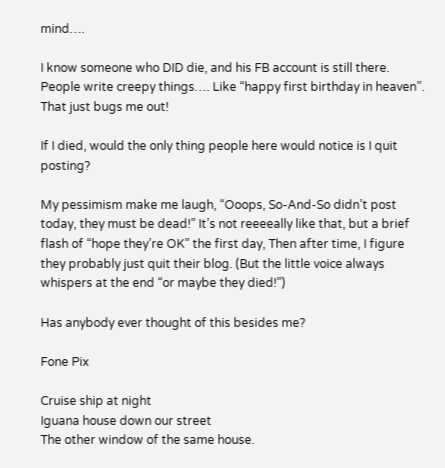mind….

I know someone who DID die, and his FB account is still there. People write creepy things…. Like “happy first birthday in heaven”. That just bugs me out!

If I died, would the only thing people here would notice is I quit posting?

My pessimism make me laugh, “Ooops, So-And-So didn’t post today, they must be dead!” It’s not reeeeally like that, but a brief flash of “hope they’re OK” the first day, Then after time, I figure they probably just quit their blog. (But the little voice always whispers at the end “or maybe they died!”)

Has anybody ever thought of this besides me?

Fone Pix

Cruise ship at night
Iguana house down our street
The other window of the same house.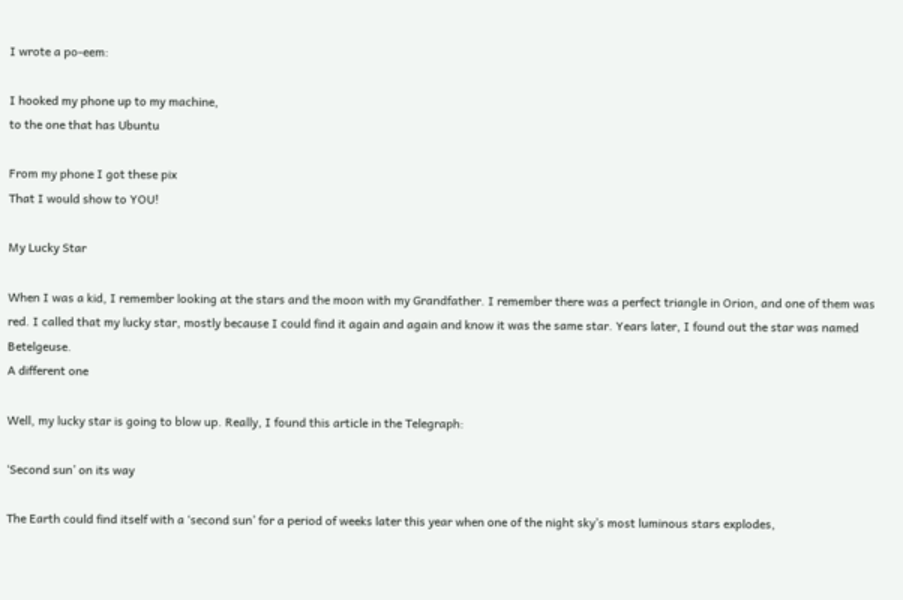I wrote a po-eem:

I hooked my phone up to my machine,
to the one that has Ubuntu

From my phone I got these pix
That I would show to YOU!

My Lucky Star

When I was a kid, I remember looking at the stars and the moon with my Grandfather. I remember there was a perfect triangle in Orion, and one of them was red. I called that my lucky star, mostly because I could find it again and again and know it was the same star. Years later, I found out the star was named Betelgeuse.
A different one

Well, my lucky star is going to blow up. Really, I found this article in the Telegraph:

‘Second sun’ on its way

The Earth could find itself with a ‘second sun’ for a period of weeks later this year when one of the night sky’s most luminous stars explodes,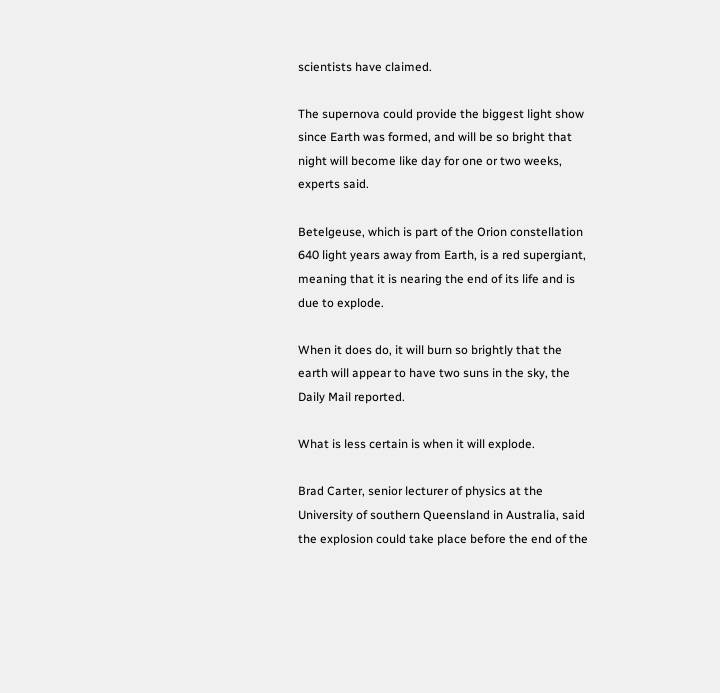scientists have claimed.

The supernova could provide the biggest light show since Earth was formed, and will be so bright that night will become like day for one or two weeks, experts said.

Betelgeuse, which is part of the Orion constellation 640 light years away from Earth, is a red supergiant, meaning that it is nearing the end of its life and is due to explode.

When it does do, it will burn so brightly that the earth will appear to have two suns in the sky, the Daily Mail reported.

What is less certain is when it will explode.

Brad Carter, senior lecturer of physics at the University of southern Queensland in Australia, said the explosion could take place before the end of the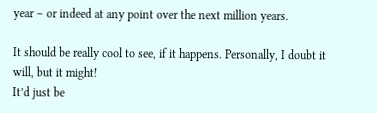year – or indeed at any point over the next million years.

It should be really cool to see, if it happens. Personally, I doubt it will, but it might!
It’d just be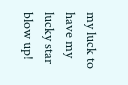my luck to have my lucky star blow up!